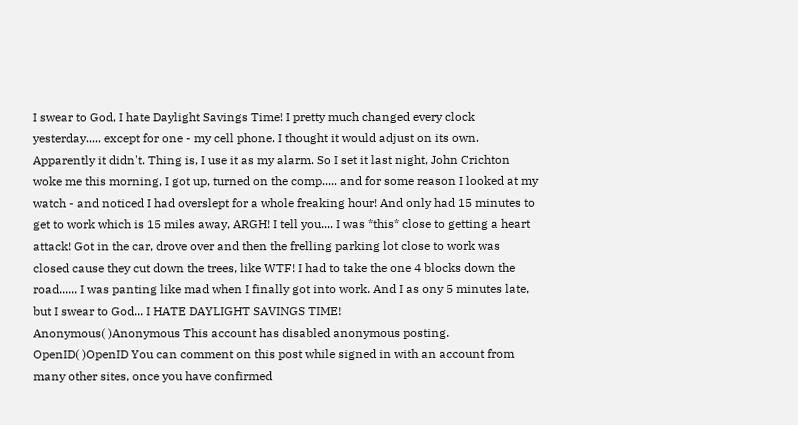I swear to God, I hate Daylight Savings Time! I pretty much changed every clock yesterday..... except for one - my cell phone. I thought it would adjust on its own. Apparently it didn't. Thing is, I use it as my alarm. So I set it last night, John Crichton woke me this morning, I got up, turned on the comp..... and for some reason I looked at my watch - and noticed I had overslept for a whole freaking hour! And only had 15 minutes to get to work which is 15 miles away, ARGH! I tell you.... I was *this* close to getting a heart attack! Got in the car, drove over and then the frelling parking lot close to work was closed cause they cut down the trees, like WTF! I had to take the one 4 blocks down the road...... I was panting like mad when I finally got into work. And I as ony 5 minutes late, but I swear to God... I HATE DAYLIGHT SAVINGS TIME!
Anonymous( )Anonymous This account has disabled anonymous posting.
OpenID( )OpenID You can comment on this post while signed in with an account from many other sites, once you have confirmed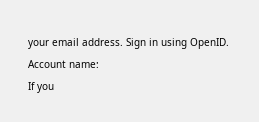your email address. Sign in using OpenID.
Account name:
If you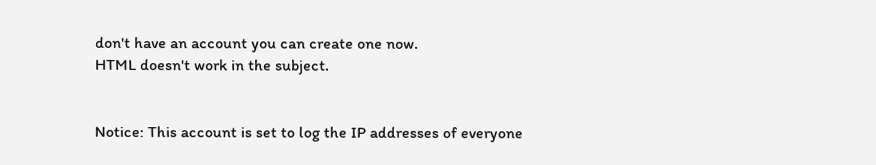don't have an account you can create one now.
HTML doesn't work in the subject.


Notice: This account is set to log the IP addresses of everyone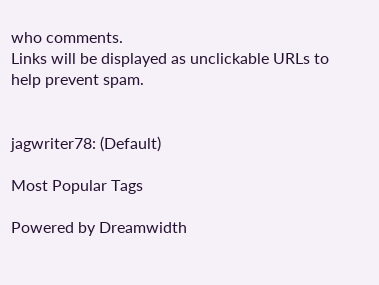who comments.
Links will be displayed as unclickable URLs to help prevent spam.


jagwriter78: (Default)

Most Popular Tags

Powered by Dreamwidth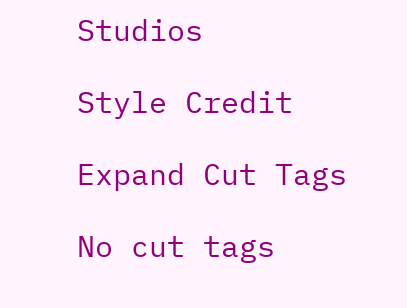Studios

Style Credit

Expand Cut Tags

No cut tags